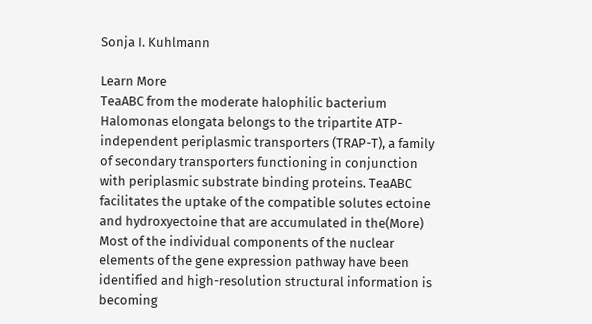Sonja I. Kuhlmann

Learn More
TeaABC from the moderate halophilic bacterium Halomonas elongata belongs to the tripartite ATP-independent periplasmic transporters (TRAP-T), a family of secondary transporters functioning in conjunction with periplasmic substrate binding proteins. TeaABC facilitates the uptake of the compatible solutes ectoine and hydroxyectoine that are accumulated in the(More)
Most of the individual components of the nuclear elements of the gene expression pathway have been identified and high-resolution structural information is becoming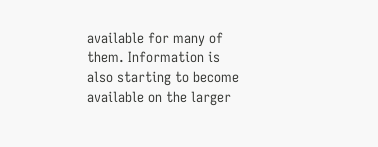available for many of them. Information is also starting to become available on the larger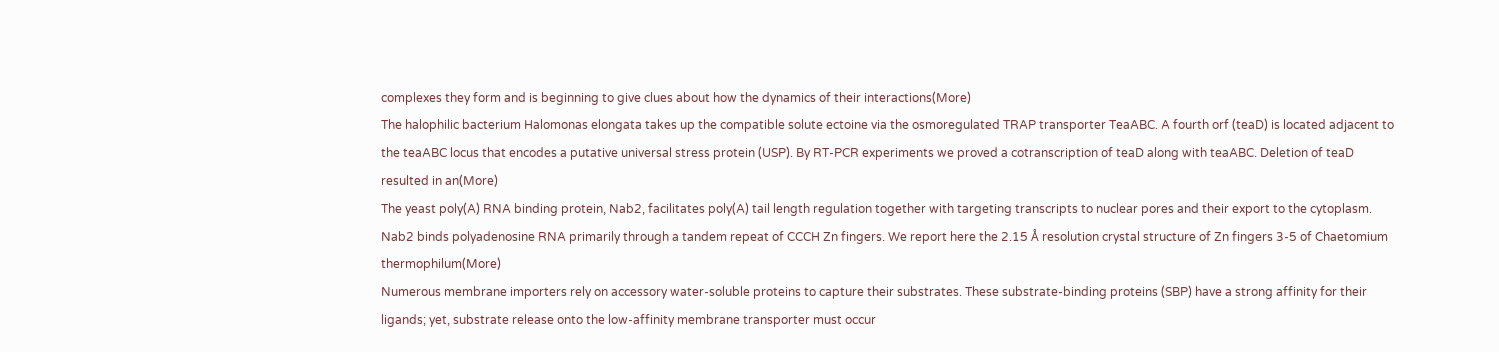complexes they form and is beginning to give clues about how the dynamics of their interactions(More)
The halophilic bacterium Halomonas elongata takes up the compatible solute ectoine via the osmoregulated TRAP transporter TeaABC. A fourth orf (teaD) is located adjacent to the teaABC locus that encodes a putative universal stress protein (USP). By RT-PCR experiments we proved a cotranscription of teaD along with teaABC. Deletion of teaD resulted in an(More)
The yeast poly(A) RNA binding protein, Nab2, facilitates poly(A) tail length regulation together with targeting transcripts to nuclear pores and their export to the cytoplasm. Nab2 binds polyadenosine RNA primarily through a tandem repeat of CCCH Zn fingers. We report here the 2.15 Å resolution crystal structure of Zn fingers 3-5 of Chaetomium thermophilum(More)
Numerous membrane importers rely on accessory water-soluble proteins to capture their substrates. These substrate-binding proteins (SBP) have a strong affinity for their ligands; yet, substrate release onto the low-affinity membrane transporter must occur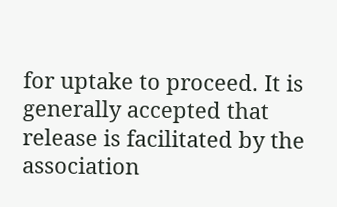for uptake to proceed. It is generally accepted that release is facilitated by the association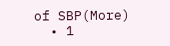of SBP(More)
  • 1